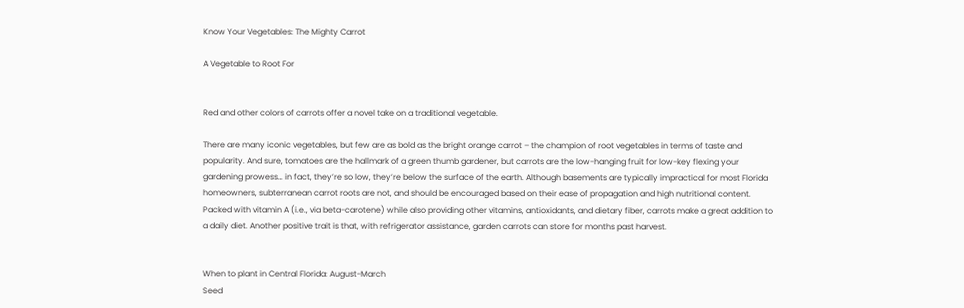Know Your Vegetables: The Mighty Carrot

A Vegetable to Root For


Red and other colors of carrots offer a novel take on a traditional vegetable.

There are many iconic vegetables, but few are as bold as the bright orange carrot – the champion of root vegetables in terms of taste and popularity. And sure, tomatoes are the hallmark of a green thumb gardener, but carrots are the low-hanging fruit for low-key flexing your gardening prowess… in fact, they’re so low, they’re below the surface of the earth. Although basements are typically impractical for most Florida homeowners, subterranean carrot roots are not, and should be encouraged based on their ease of propagation and high nutritional content. Packed with vitamin A (i.e., via beta-carotene) while also providing other vitamins, antioxidants, and dietary fiber, carrots make a great addition to a daily diet. Another positive trait is that, with refrigerator assistance, garden carrots can store for months past harvest.


When to plant in Central Florida: August-March
Seed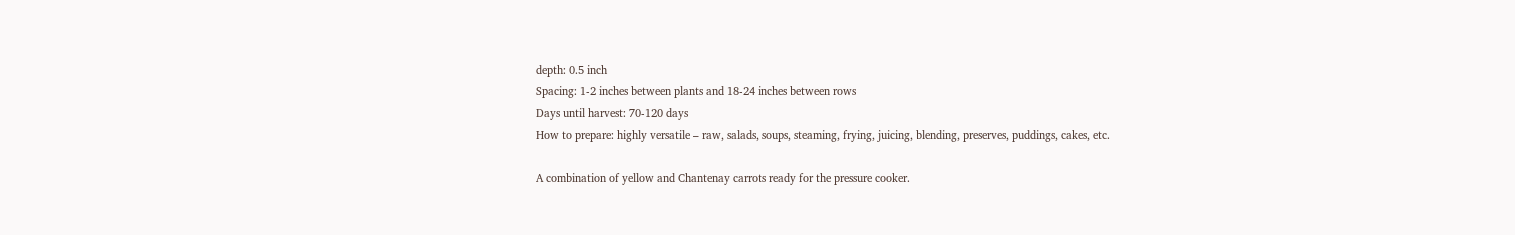depth: 0.5 inch
Spacing: 1-2 inches between plants and 18-24 inches between rows
Days until harvest: 70-120 days
How to prepare: highly versatile – raw, salads, soups, steaming, frying, juicing, blending, preserves, puddings, cakes, etc.

A combination of yellow and Chantenay carrots ready for the pressure cooker.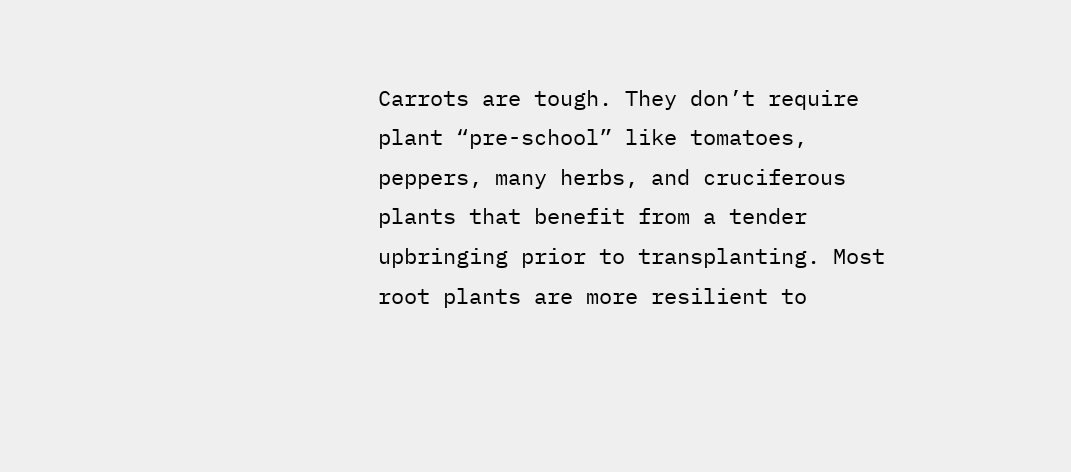Carrots are tough. They don’t require plant “pre-school” like tomatoes, peppers, many herbs, and cruciferous plants that benefit from a tender upbringing prior to transplanting. Most root plants are more resilient to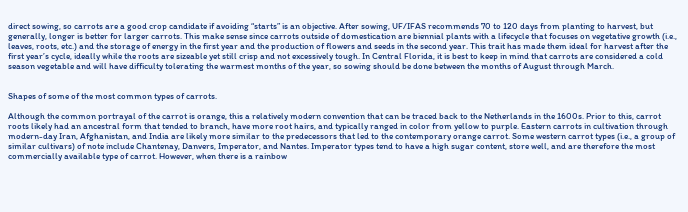direct sowing, so carrots are a good crop candidate if avoiding “starts” is an objective. After sowing, UF/IFAS recommends 70 to 120 days from planting to harvest, but generally, longer is better for larger carrots. This make sense since carrots outside of domestication are biennial plants with a lifecycle that focuses on vegetative growth (i.e., leaves, roots, etc.) and the storage of energy in the first year and the production of flowers and seeds in the second year. This trait has made them ideal for harvest after the first year’s cycle, ideally while the roots are sizeable yet still crisp and not excessively tough. In Central Florida, it is best to keep in mind that carrots are considered a cold season vegetable and will have difficulty tolerating the warmest months of the year, so sowing should be done between the months of August through March.


Shapes of some of the most common types of carrots.

Although the common portrayal of the carrot is orange, this a relatively modern convention that can be traced back to the Netherlands in the 1600s. Prior to this, carrot roots likely had an ancestral form that tended to branch, have more root hairs, and typically ranged in color from yellow to purple. Eastern carrots in cultivation through modern-day Iran, Afghanistan, and India are likely more similar to the predecessors that led to the contemporary orange carrot. Some western carrot types (i.e., a group of similar cultivars) of note include Chantenay, Danvers, Imperator, and Nantes. Imperator types tend to have a high sugar content, store well, and are therefore the most commercially available type of carrot. However, when there is a rainbow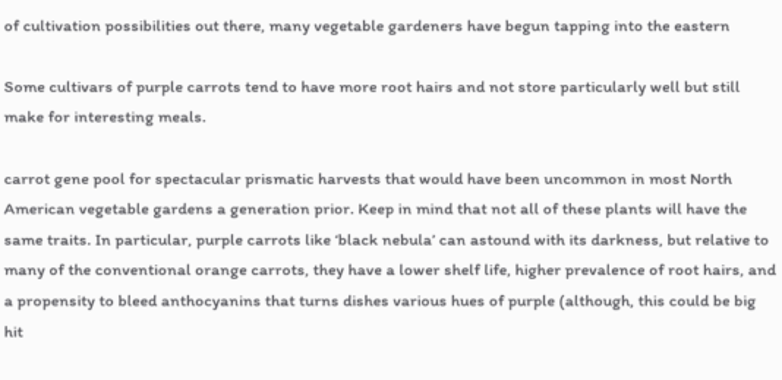of cultivation possibilities out there, many vegetable gardeners have begun tapping into the eastern

Some cultivars of purple carrots tend to have more root hairs and not store particularly well but still make for interesting meals.

carrot gene pool for spectacular prismatic harvests that would have been uncommon in most North American vegetable gardens a generation prior. Keep in mind that not all of these plants will have the same traits. In particular, purple carrots like ‘black nebula’ can astound with its darkness, but relative to many of the conventional orange carrots, they have a lower shelf life, higher prevalence of root hairs, and a propensity to bleed anthocyanins that turns dishes various hues of purple (although, this could be big hit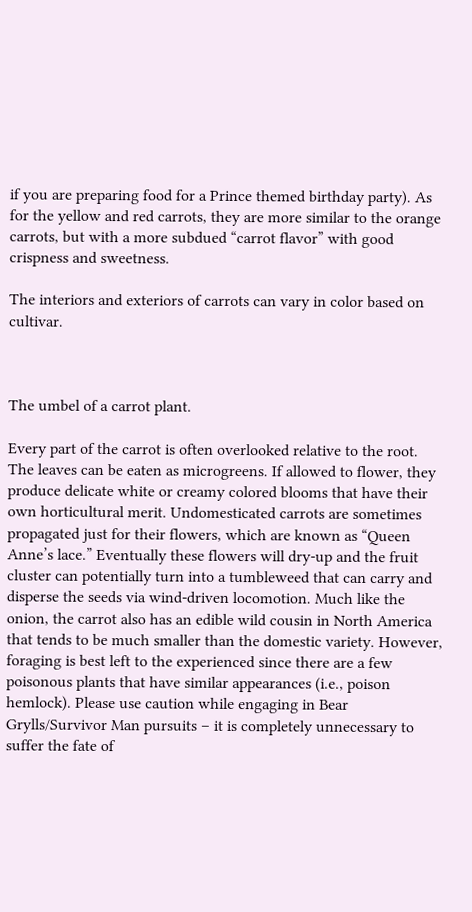if you are preparing food for a Prince themed birthday party). As for the yellow and red carrots, they are more similar to the orange carrots, but with a more subdued “carrot flavor” with good crispness and sweetness.

The interiors and exteriors of carrots can vary in color based on cultivar.



The umbel of a carrot plant.

Every part of the carrot is often overlooked relative to the root. The leaves can be eaten as microgreens. If allowed to flower, they produce delicate white or creamy colored blooms that have their own horticultural merit. Undomesticated carrots are sometimes propagated just for their flowers, which are known as “Queen Anne’s lace.” Eventually these flowers will dry-up and the fruit cluster can potentially turn into a tumbleweed that can carry and disperse the seeds via wind-driven locomotion. Much like the onion, the carrot also has an edible wild cousin in North America that tends to be much smaller than the domestic variety. However, foraging is best left to the experienced since there are a few poisonous plants that have similar appearances (i.e., poison hemlock). Please use caution while engaging in Bear Grylls/Survivor Man pursuits – it is completely unnecessary to suffer the fate of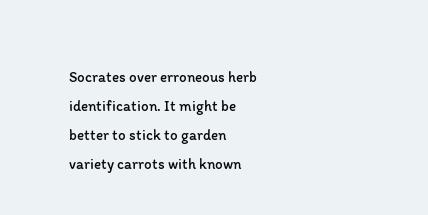Socrates over erroneous herb identification. It might be better to stick to garden variety carrots with known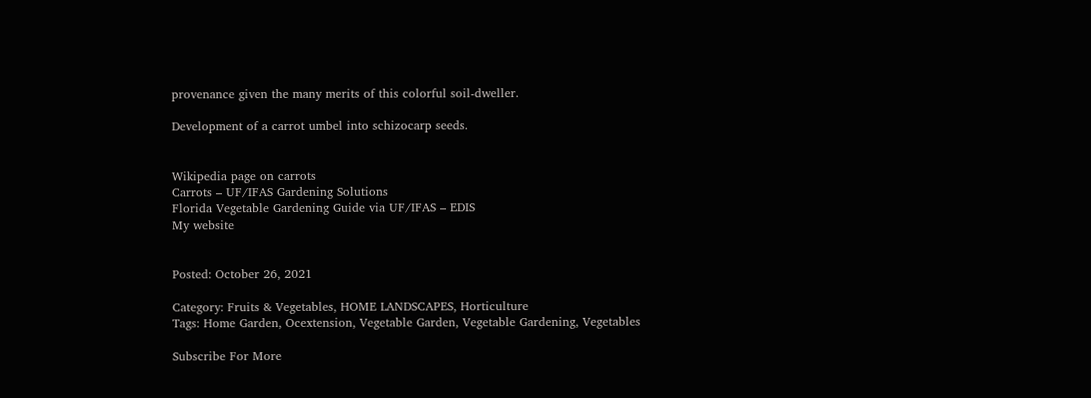provenance given the many merits of this colorful soil-dweller.

Development of a carrot umbel into schizocarp seeds.


Wikipedia page on carrots
Carrots – UF/IFAS Gardening Solutions
Florida Vegetable Gardening Guide via UF/IFAS – EDIS
My website


Posted: October 26, 2021

Category: Fruits & Vegetables, HOME LANDSCAPES, Horticulture
Tags: Home Garden, Ocextension, Vegetable Garden, Vegetable Gardening, Vegetables

Subscribe For More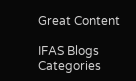Great Content

IFAS Blogs Categories